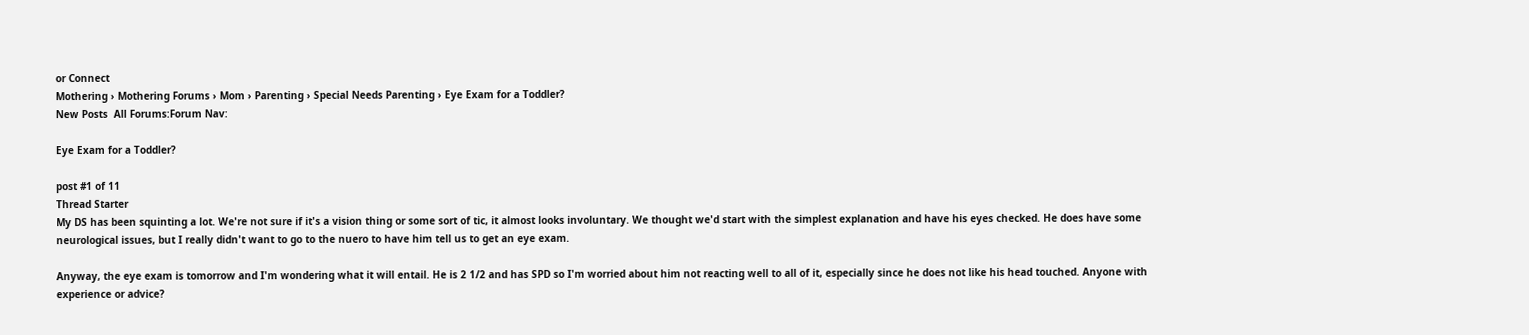or Connect
Mothering › Mothering Forums › Mom › Parenting › Special Needs Parenting › Eye Exam for a Toddler?
New Posts  All Forums:Forum Nav:

Eye Exam for a Toddler?

post #1 of 11
Thread Starter
My DS has been squinting a lot. We're not sure if it's a vision thing or some sort of tic, it almost looks involuntary. We thought we'd start with the simplest explanation and have his eyes checked. He does have some neurological issues, but I really didn't want to go to the nuero to have him tell us to get an eye exam.

Anyway, the eye exam is tomorrow and I'm wondering what it will entail. He is 2 1/2 and has SPD so I'm worried about him not reacting well to all of it, especially since he does not like his head touched. Anyone with experience or advice?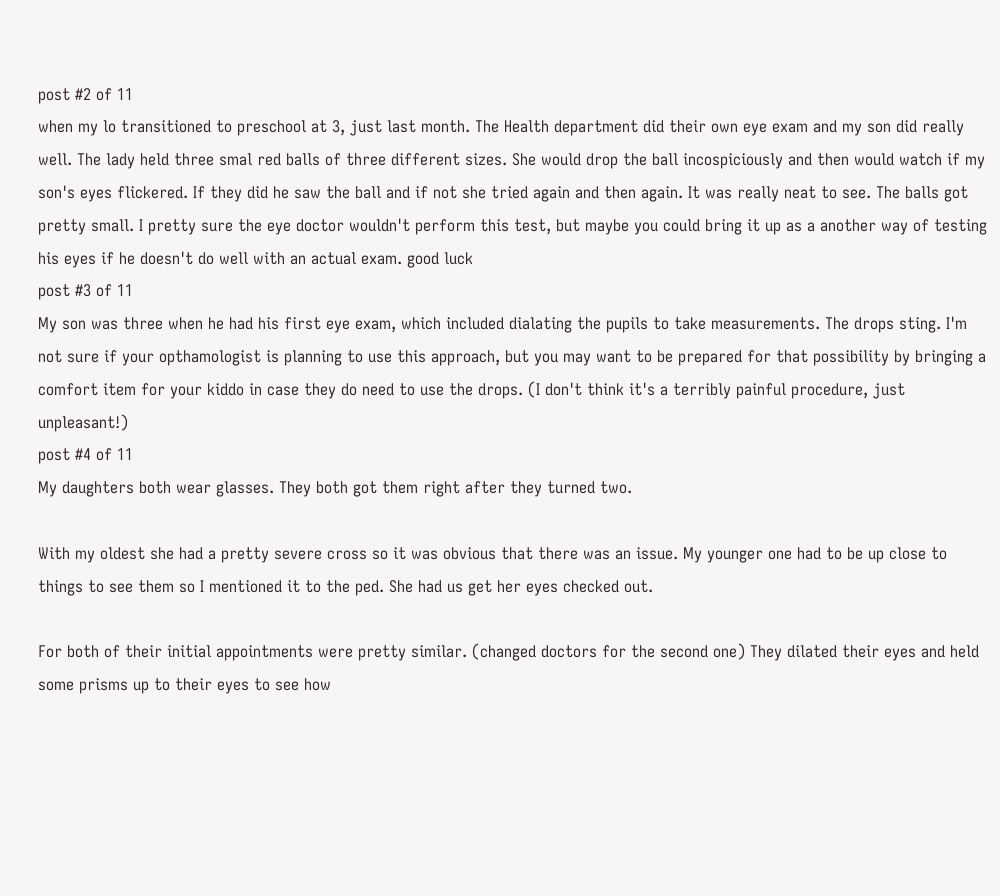post #2 of 11
when my lo transitioned to preschool at 3, just last month. The Health department did their own eye exam and my son did really well. The lady held three smal red balls of three different sizes. She would drop the ball incospiciously and then would watch if my son's eyes flickered. If they did he saw the ball and if not she tried again and then again. It was really neat to see. The balls got pretty small. I pretty sure the eye doctor wouldn't perform this test, but maybe you could bring it up as a another way of testing his eyes if he doesn't do well with an actual exam. good luck
post #3 of 11
My son was three when he had his first eye exam, which included dialating the pupils to take measurements. The drops sting. I'm not sure if your opthamologist is planning to use this approach, but you may want to be prepared for that possibility by bringing a comfort item for your kiddo in case they do need to use the drops. (I don't think it's a terribly painful procedure, just unpleasant!)
post #4 of 11
My daughters both wear glasses. They both got them right after they turned two.

With my oldest she had a pretty severe cross so it was obvious that there was an issue. My younger one had to be up close to things to see them so I mentioned it to the ped. She had us get her eyes checked out.

For both of their initial appointments were pretty similar. (changed doctors for the second one) They dilated their eyes and held some prisms up to their eyes to see how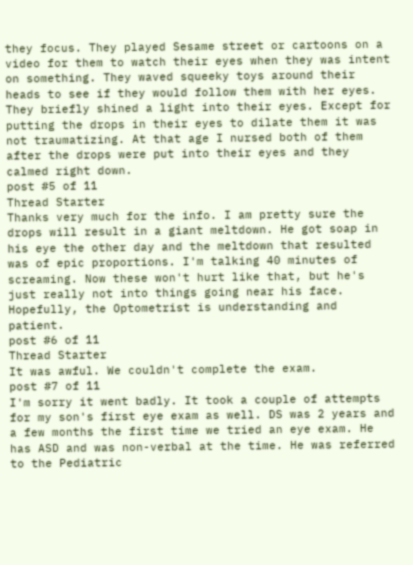they focus. They played Sesame street or cartoons on a video for them to watch their eyes when they was intent on something. They waved squeeky toys around their heads to see if they would follow them with her eyes. They briefly shined a light into their eyes. Except for putting the drops in their eyes to dilate them it was not traumatizing. At that age I nursed both of them after the drops were put into their eyes and they calmed right down.
post #5 of 11
Thread Starter
Thanks very much for the info. I am pretty sure the drops will result in a giant meltdown. He got soap in his eye the other day and the meltdown that resulted was of epic proportions. I'm talking 40 minutes of screaming. Now these won't hurt like that, but he's just really not into things going near his face. Hopefully, the Optometrist is understanding and patient.
post #6 of 11
Thread Starter
It was awful. We couldn't complete the exam.
post #7 of 11
I'm sorry it went badly. It took a couple of attempts for my son's first eye exam as well. DS was 2 years and a few months the first time we tried an eye exam. He has ASD and was non-verbal at the time. He was referred to the Pediatric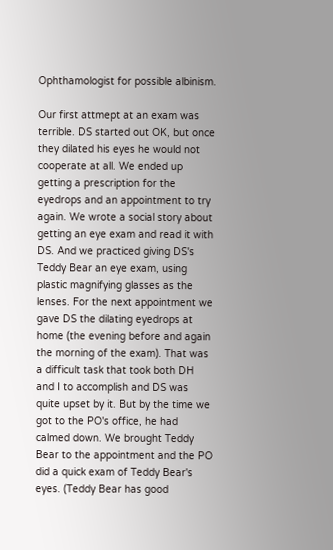Ophthamologist for possible albinism.

Our first attmept at an exam was terrible. DS started out OK, but once they dilated his eyes he would not cooperate at all. We ended up getting a prescription for the eyedrops and an appointment to try again. We wrote a social story about getting an eye exam and read it with DS. And we practiced giving DS's Teddy Bear an eye exam, using plastic magnifying glasses as the lenses. For the next appointment we gave DS the dilating eyedrops at home (the evening before and again the morning of the exam). That was a difficult task that took both DH and I to accomplish and DS was quite upset by it. But by the time we got to the PO's office, he had calmed down. We brought Teddy Bear to the appointment and the PO did a quick exam of Teddy Bear's eyes. (Teddy Bear has good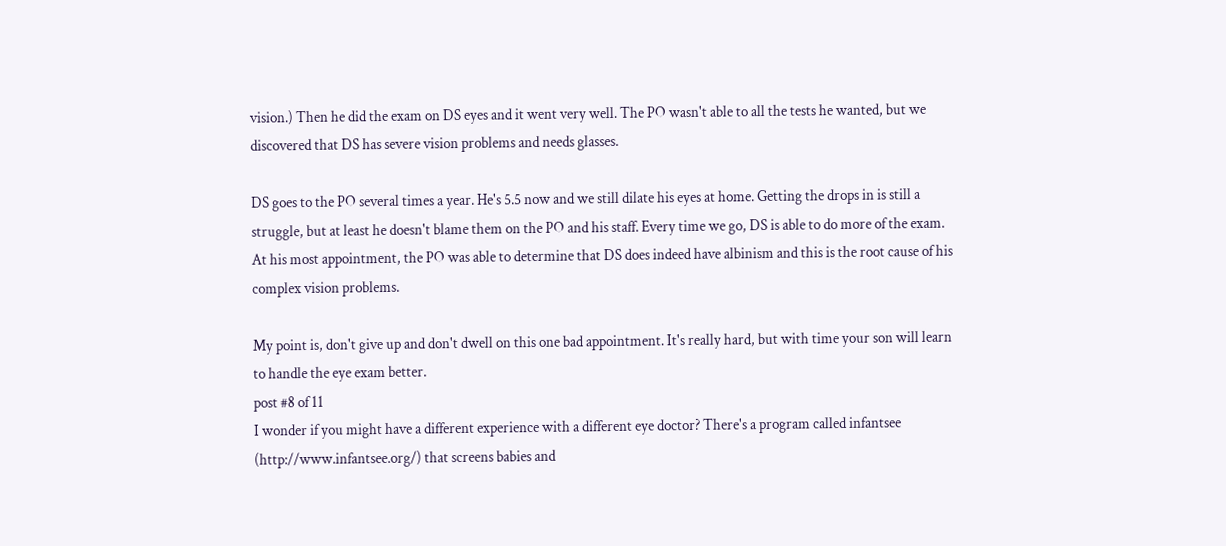vision.) Then he did the exam on DS eyes and it went very well. The PO wasn't able to all the tests he wanted, but we discovered that DS has severe vision problems and needs glasses.

DS goes to the PO several times a year. He's 5.5 now and we still dilate his eyes at home. Getting the drops in is still a struggle, but at least he doesn't blame them on the PO and his staff. Every time we go, DS is able to do more of the exam. At his most appointment, the PO was able to determine that DS does indeed have albinism and this is the root cause of his complex vision problems.

My point is, don't give up and don't dwell on this one bad appointment. It's really hard, but with time your son will learn to handle the eye exam better.
post #8 of 11
I wonder if you might have a different experience with a different eye doctor? There's a program called infantsee (http://www.infantsee.org/) that screens babies and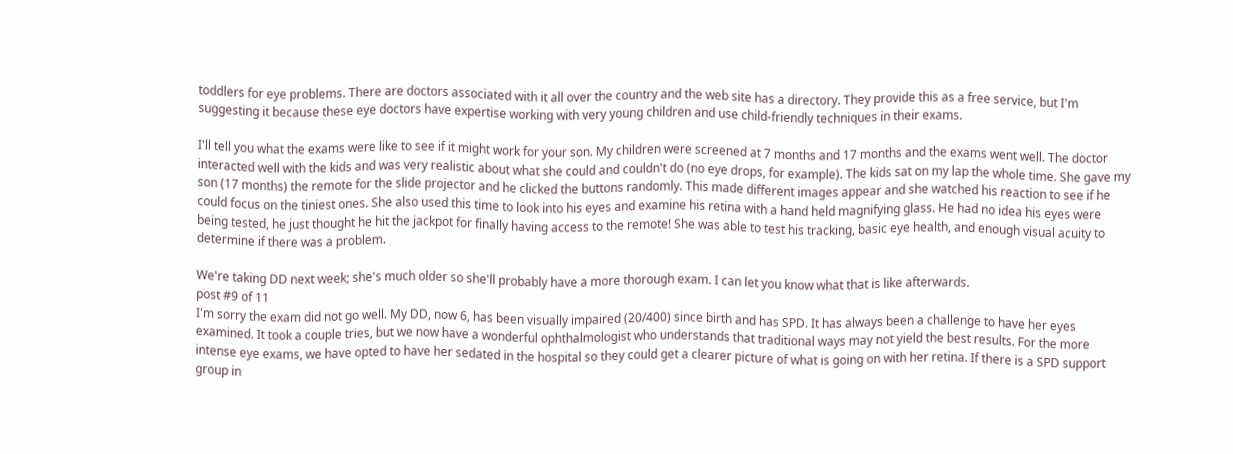toddlers for eye problems. There are doctors associated with it all over the country and the web site has a directory. They provide this as a free service, but I'm suggesting it because these eye doctors have expertise working with very young children and use child-friendly techniques in their exams.

I'll tell you what the exams were like to see if it might work for your son. My children were screened at 7 months and 17 months and the exams went well. The doctor interacted well with the kids and was very realistic about what she could and couldn't do (no eye drops, for example). The kids sat on my lap the whole time. She gave my son (17 months) the remote for the slide projector and he clicked the buttons randomly. This made different images appear and she watched his reaction to see if he could focus on the tiniest ones. She also used this time to look into his eyes and examine his retina with a hand held magnifying glass. He had no idea his eyes were being tested, he just thought he hit the jackpot for finally having access to the remote! She was able to test his tracking, basic eye health, and enough visual acuity to determine if there was a problem.

We're taking DD next week; she's much older so she'll probably have a more thorough exam. I can let you know what that is like afterwards.
post #9 of 11
I'm sorry the exam did not go well. My DD, now 6, has been visually impaired (20/400) since birth and has SPD. It has always been a challenge to have her eyes examined. It took a couple tries, but we now have a wonderful ophthalmologist who understands that traditional ways may not yield the best results. For the more intense eye exams, we have opted to have her sedated in the hospital so they could get a clearer picture of what is going on with her retina. If there is a SPD support group in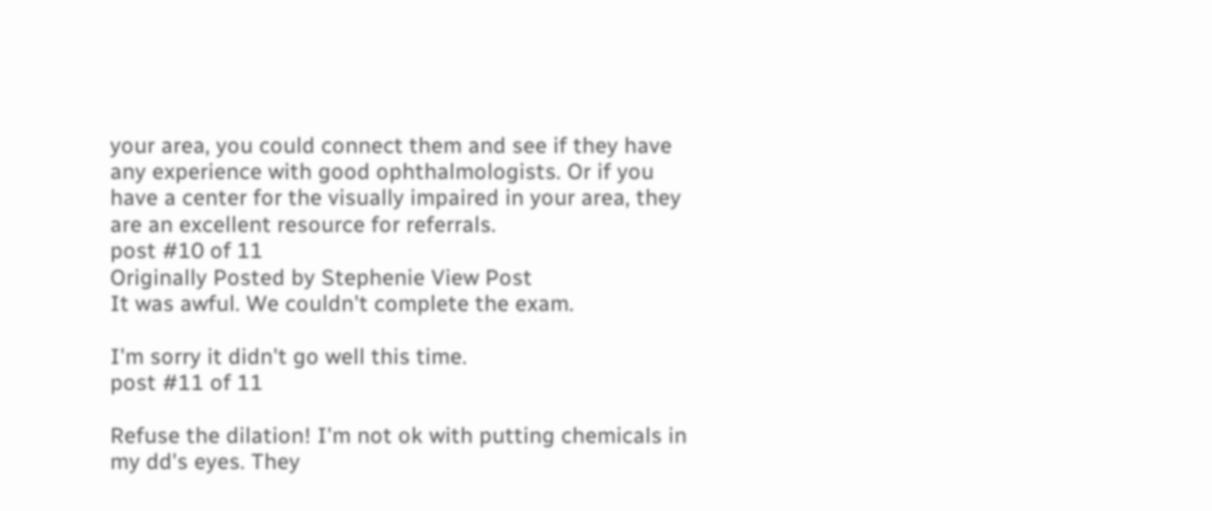your area, you could connect them and see if they have any experience with good ophthalmologists. Or if you have a center for the visually impaired in your area, they are an excellent resource for referrals.
post #10 of 11
Originally Posted by Stephenie View Post
It was awful. We couldn't complete the exam.

I'm sorry it didn't go well this time.
post #11 of 11

Refuse the dilation! I'm not ok with putting chemicals in my dd's eyes. They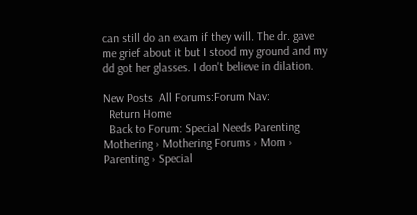can still do an exam if they will. The dr. gave me grief about it but I stood my ground and my dd got her glasses. I don't believe in dilation.

New Posts  All Forums:Forum Nav:
  Return Home
  Back to Forum: Special Needs Parenting
Mothering › Mothering Forums › Mom › Parenting › Special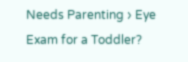Needs Parenting › Eye Exam for a Toddler?